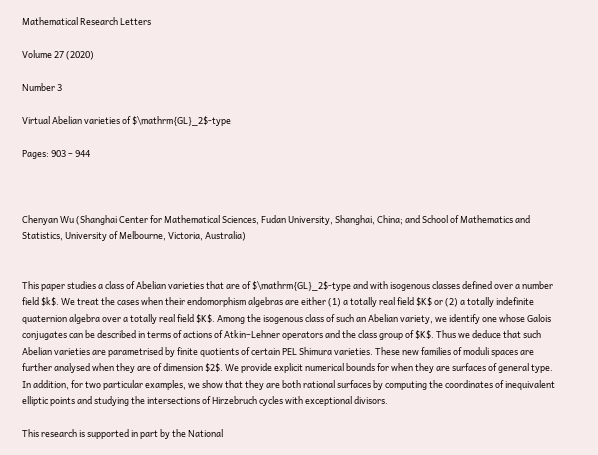Mathematical Research Letters

Volume 27 (2020)

Number 3

Virtual Abelian varieties of $\mathrm{GL}_2$-type

Pages: 903 – 944



Chenyan Wu (Shanghai Center for Mathematical Sciences, Fudan University, Shanghai, China; and School of Mathematics and Statistics, University of Melbourne, Victoria, Australia)


This paper studies a class of Abelian varieties that are of $\mathrm{GL}_2$-type and with isogenous classes defined over a number field $k$. We treat the cases when their endomorphism algebras are either (1) a totally real field $K$ or (2) a totally indefinite quaternion algebra over a totally real field $K$. Among the isogenous class of such an Abelian variety, we identify one whose Galois conjugates can be described in terms of actions of Atkin–Lehner operators and the class group of $K$. Thus we deduce that such Abelian varieties are parametrised by finite quotients of certain PEL Shimura varieties. These new families of moduli spaces are further analysed when they are of dimension $2$. We provide explicit numerical bounds for when they are surfaces of general type. In addition, for two particular examples, we show that they are both rational surfaces by computing the coordinates of inequivalent elliptic points and studying the intersections of Hirzebruch cycles with exceptional divisors.

This research is supported in part by the National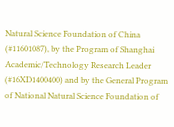Natural Science Foundation of China (#11601087), by the Program of Shanghai Academic/Technology Research Leader (#16XD1400400) and by the General Program of National Natural Science Foundation of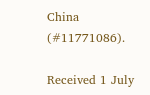China (#11771086).

Received 1 July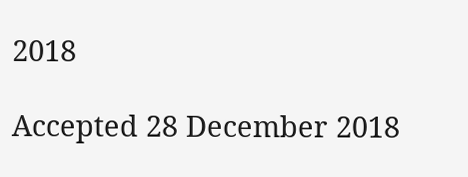2018

Accepted 28 December 2018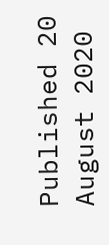Published 20 August 2020